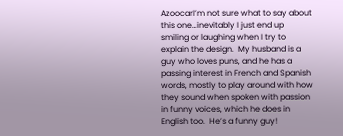AzoocarI’m not sure what to say about this one…inevitably I just end up smiling or laughing when I try to explain the design.  My husband is a guy who loves puns, and he has a passing interest in French and Spanish words, mostly to play around with how they sound when spoken with passion in funny voices, which he does in English too.  He’s a funny guy!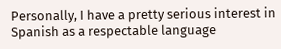Personally, I have a pretty serious interest in Spanish as a respectable language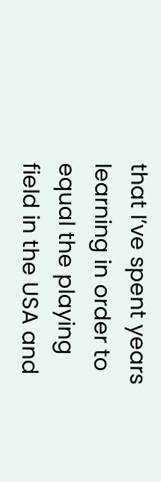that I’ve spent years learning in order to equal the playing field in the USA and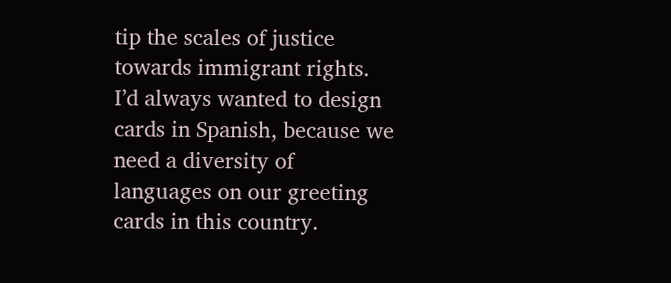tip the scales of justice towards immigrant rights.  I’d always wanted to design cards in Spanish, because we need a diversity of languages on our greeting cards in this country.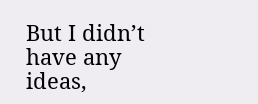But I didn’t have any ideas,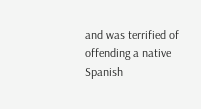and was terrified of offending a native Spanish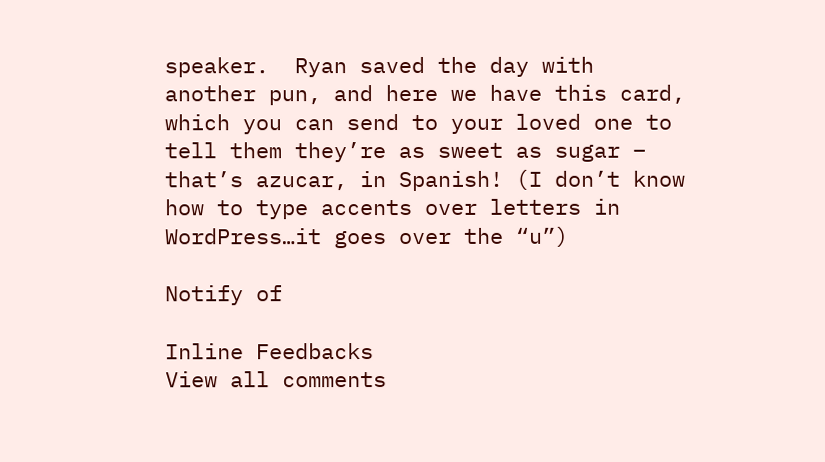speaker.  Ryan saved the day with another pun, and here we have this card, which you can send to your loved one to tell them they’re as sweet as sugar – that’s azucar, in Spanish! (I don’t know how to type accents over letters in WordPress…it goes over the “u”)

Notify of

Inline Feedbacks
View all comments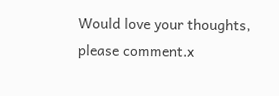Would love your thoughts, please comment.x